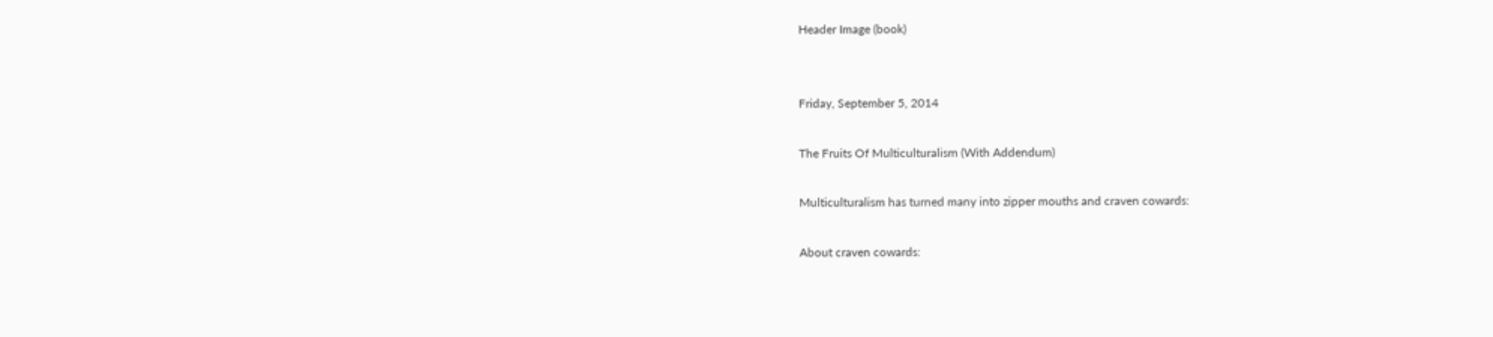Header Image (book)


Friday, September 5, 2014

The Fruits Of Multiculturalism (With Addendum)

Multiculturalism has turned many into zipper mouths and craven cowards:

About craven cowards: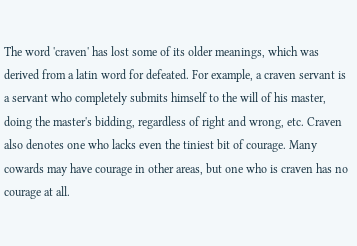The word 'craven' has lost some of its older meanings, which was derived from a latin word for defeated. For example, a craven servant is a servant who completely submits himself to the will of his master, doing the master's bidding, regardless of right and wrong, etc. Craven also denotes one who lacks even the tiniest bit of courage. Many cowards may have courage in other areas, but one who is craven has no courage at all.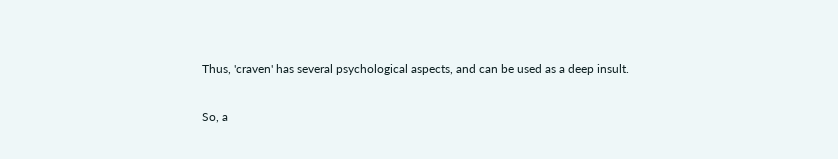Thus, 'craven' has several psychological aspects, and can be used as a deep insult.

So, a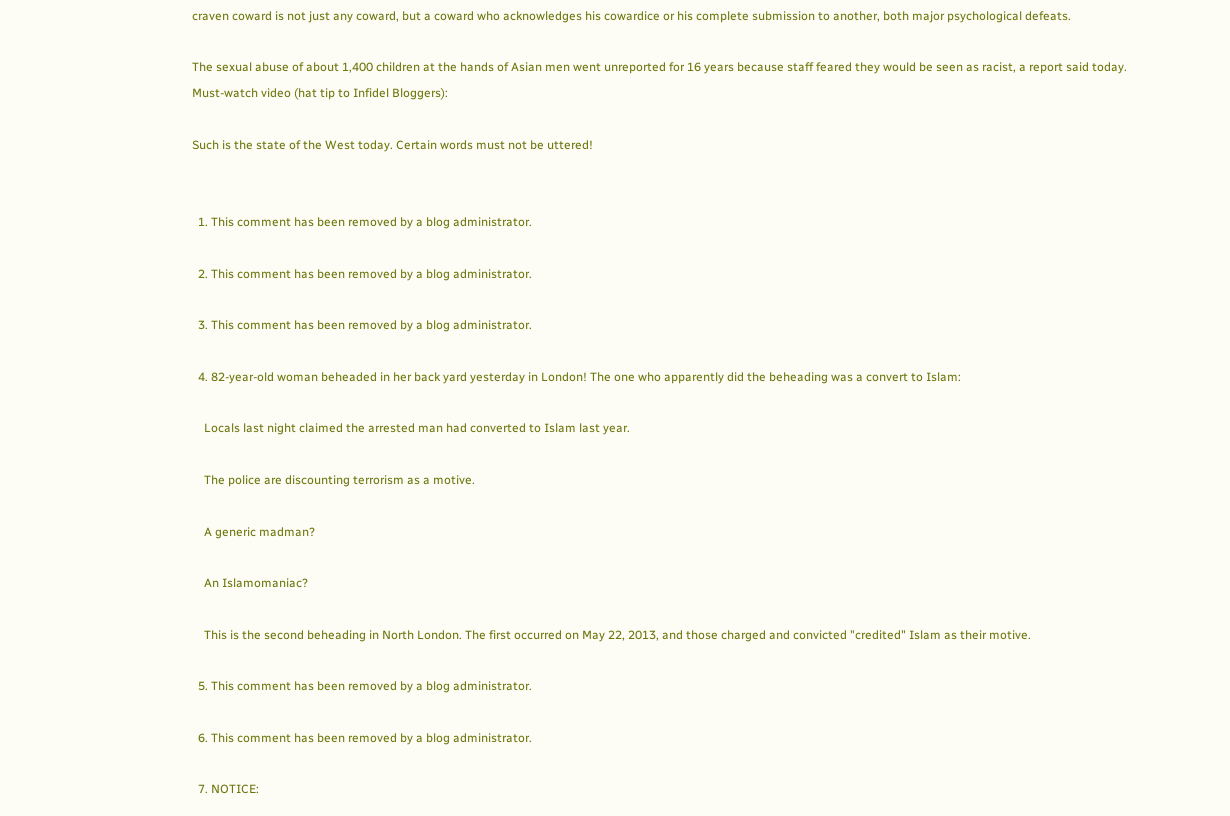craven coward is not just any coward, but a coward who acknowledges his cowardice or his complete submission to another, both major psychological defeats.

The sexual abuse of about 1,400 children at the hands of Asian men went unreported for 16 years because staff feared they would be seen as racist, a report said today.
Must-watch video (hat tip to Infidel Bloggers):

Such is the state of the West today. Certain words must not be uttered!


  1. This comment has been removed by a blog administrator.

  2. This comment has been removed by a blog administrator.

  3. This comment has been removed by a blog administrator.

  4. 82-year-old woman beheaded in her back yard yesterday in London! The one who apparently did the beheading was a convert to Islam:

    Locals last night claimed the arrested man had converted to Islam last year.

    The police are discounting terrorism as a motive.

    A generic madman?

    An Islamomaniac?

    This is the second beheading in North London. The first occurred on May 22, 2013, and those charged and convicted "credited" Islam as their motive.

  5. This comment has been removed by a blog administrator.

  6. This comment has been removed by a blog administrator.

  7. NOTICE: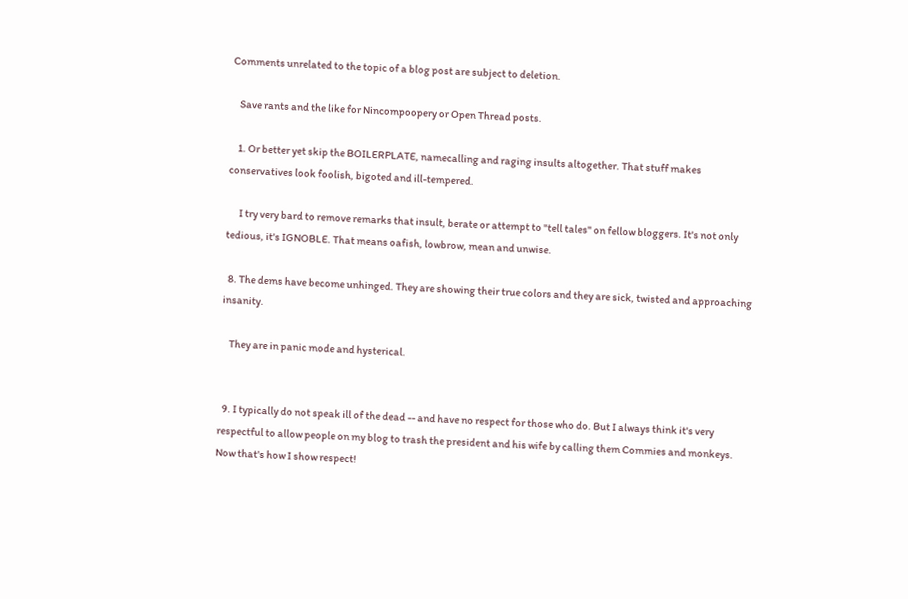Comments unrelated to the topic of a blog post are subject to deletion.

    Save rants and the like for Nincompoopery or Open Thread posts.

    1. Or better yet skip the BOILERPLATE, namecalling and raging insults altogether. That stuff makes conservatives look foolish, bigoted and ill-tempered.

      I try very bard to remove remarks that insult, berate or attempt to "tell tales" on fellow bloggers. It's not only tedious, it's IGNOBLE. That means oafish, lowbrow, mean and unwise.

  8. The dems have become unhinged. They are showing their true colors and they are sick, twisted and approaching insanity.

    They are in panic mode and hysterical.


  9. I typically do not speak ill of the dead -- and have no respect for those who do. But I always think it's very respectful to allow people on my blog to trash the president and his wife by calling them Commies and monkeys. Now that's how I show respect!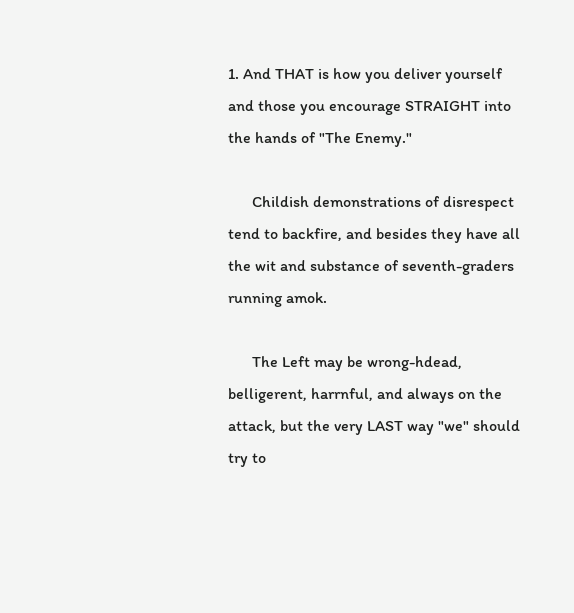1. And THAT is how you deliver yourself and those you encourage STRAIGHT into the hands of "The Enemy."

      Childish demonstrations of disrespect tend to backfire, and besides they have all the wit and substance of seventh-graders running amok.

      The Left may be wrong-hdead, belligerent, harrnful, and always on the attack, but the very LAST way "we" should try to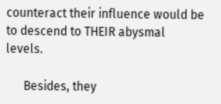counteract their influence would be to descend to THEIR abysmal levels.

      Besides, they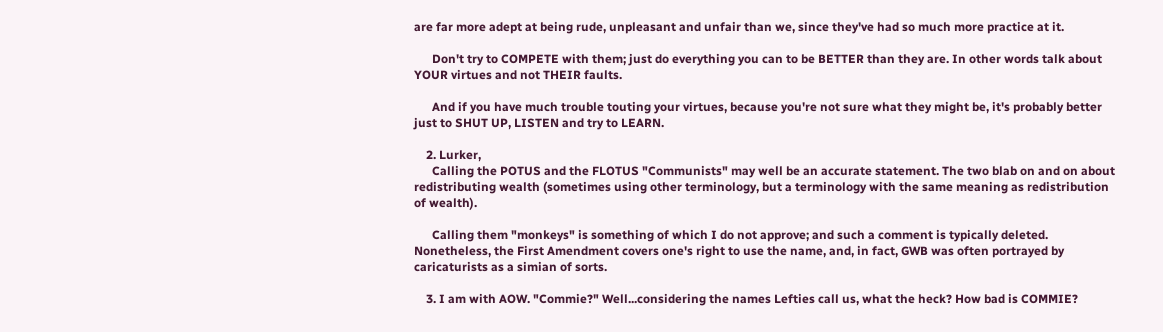are far more adept at being rude, unpleasant and unfair than we, since they've had so much more practice at it.

      Don't try to COMPETE with them; just do everything you can to be BETTER than they are. In other words talk about YOUR virtues and not THEIR faults.

      And if you have much trouble touting your virtues, because you're not sure what they might be, it's probably better just to SHUT UP, LISTEN and try to LEARN.

    2. Lurker,
      Calling the POTUS and the FLOTUS "Communists" may well be an accurate statement. The two blab on and on about redistributing wealth (sometimes using other terminology, but a terminology with the same meaning as redistribution of wealth).

      Calling them "monkeys" is something of which I do not approve; and such a comment is typically deleted. Nonetheless, the First Amendment covers one's right to use the name, and, in fact, GWB was often portrayed by caricaturists as a simian of sorts.

    3. I am with AOW. "Commie?" Well...considering the names Lefties call us, what the heck? How bad is COMMIE?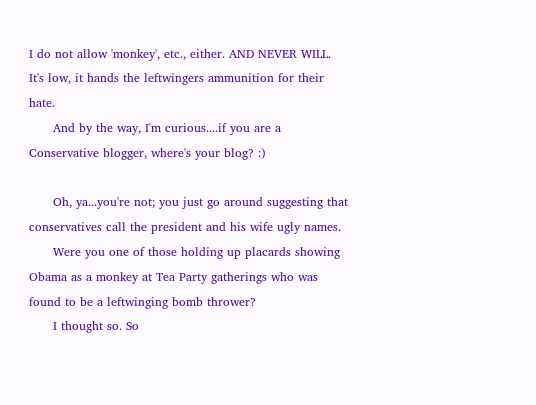I do not allow 'monkey', etc., either. AND NEVER WILL. It's low, it hands the leftwingers ammunition for their hate.
      And by the way, I'm curious....if you are a Conservative blogger, where's your blog? :)

      Oh, ya...you're not; you just go around suggesting that conservatives call the president and his wife ugly names.
      Were you one of those holding up placards showing Obama as a monkey at Tea Party gatherings who was found to be a leftwinging bomb thrower?
      I thought so. So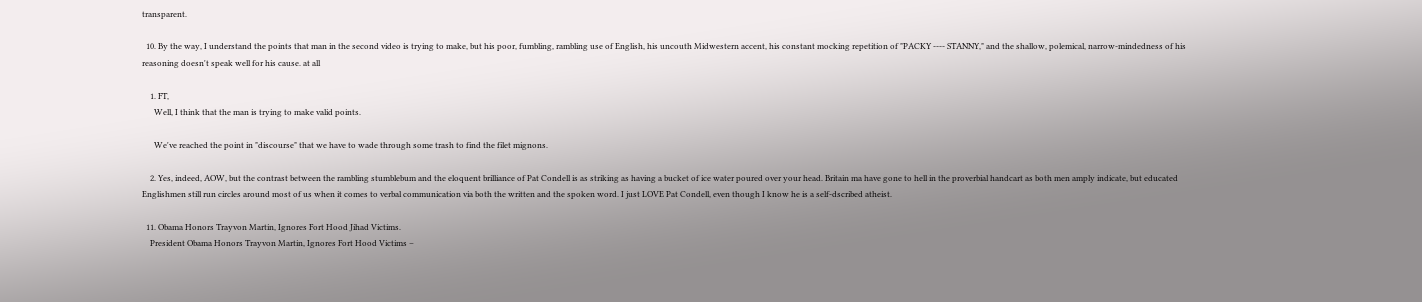transparent.

  10. By the way, I understand the points that man in the second video is trying to make, but his poor, fumbling, rambling use of English, his uncouth Midwestern accent, his constant mocking repetition of "PACKY ---- STANNY," and the shallow, polemical, narrow-mindedness of his reasoning doesn't speak well for his cause. at all

    1. FT,
      Well, I think that the man is trying to make valid points.

      We've reached the point in "discourse" that we have to wade through some trash to find the filet mignons.

    2. Yes, indeed, AOW, but the contrast between the rambling stumblebum and the eloquent brilliance of Pat Condell is as striking as having a bucket of ice water poured over your head. Britain ma have gone to hell in the proverbial handcart as both men amply indicate, but educated Englishmen still run circles around most of us when it comes to verbal communication via both the written and the spoken word. I just LOVE Pat Condell, even though I know he is a self-dscribed atheist.

  11. Obama Honors Trayvon Martin, Ignores Fort Hood Jihad Victims.
    President Obama Honors Trayvon Martin, Ignores Fort Hood Victims –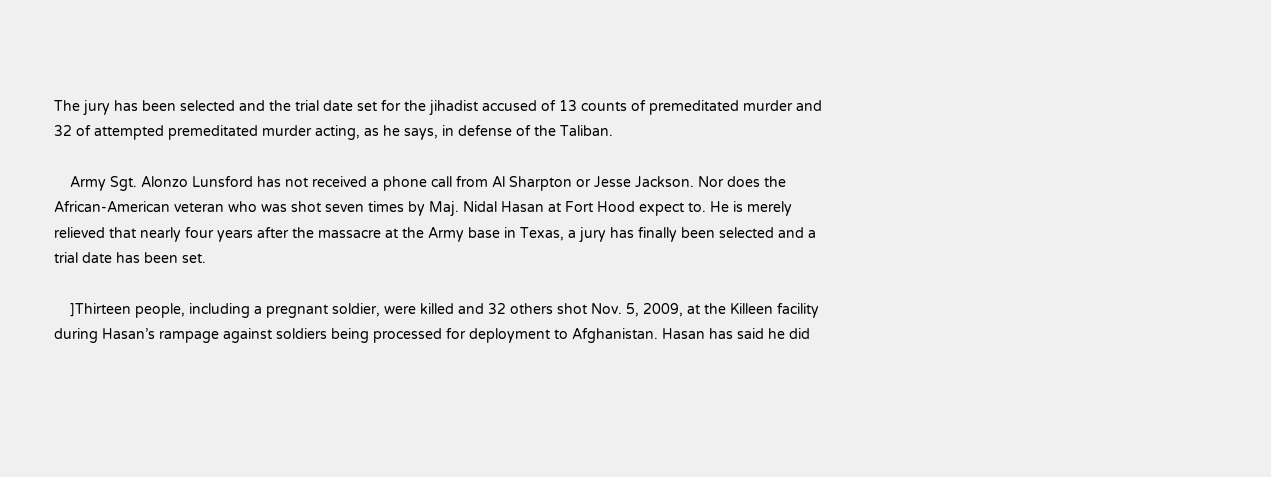The jury has been selected and the trial date set for the jihadist accused of 13 counts of premeditated murder and 32 of attempted premeditated murder acting, as he says, in defense of the Taliban.

    Army Sgt. Alonzo Lunsford has not received a phone call from Al Sharpton or Jesse Jackson. Nor does the African-American veteran who was shot seven times by Maj. Nidal Hasan at Fort Hood expect to. He is merely relieved that nearly four years after the massacre at the Army base in Texas, a jury has finally been selected and a trial date has been set.

    ]Thirteen people, including a pregnant soldier, were killed and 32 others shot Nov. 5, 2009, at the Killeen facility during Hasan’s rampage against soldiers being processed for deployment to Afghanistan. Hasan has said he did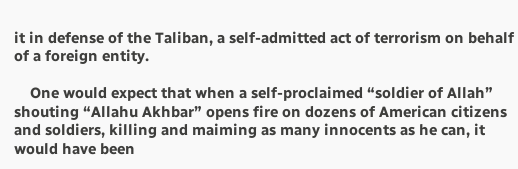it in defense of the Taliban, a self-admitted act of terrorism on behalf of a foreign entity.

    One would expect that when a self-proclaimed “soldier of Allah” shouting “Allahu Akhbar” opens fire on dozens of American citizens and soldiers, killing and maiming as many innocents as he can, it would have been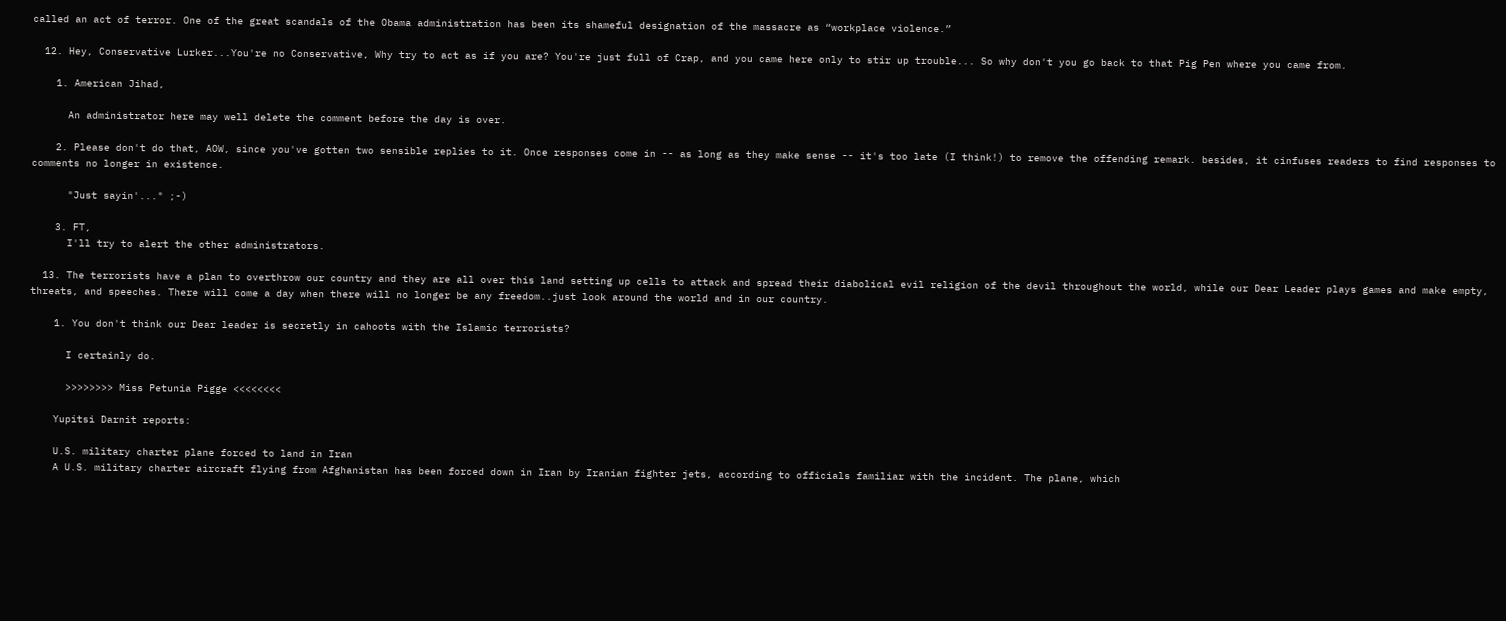called an act of terror. One of the great scandals of the Obama administration has been its shameful designation of the massacre as “workplace violence.”

  12. Hey, Conservative Lurker...You're no Conservative, Why try to act as if you are? You're just full of Crap, and you came here only to stir up trouble... So why don't you go back to that Pig Pen where you came from.

    1. American Jihad,

      An administrator here may well delete the comment before the day is over.

    2. Please don't do that, AOW, since you've gotten two sensible replies to it. Once responses come in -- as long as they make sense -- it's too late (I think!) to remove the offending remark. besides, it cinfuses readers to find responses to comments no longer in existence.

      "Just sayin'..." ;-)

    3. FT,
      I'll try to alert the other administrators.

  13. The terrorists have a plan to overthrow our country and they are all over this land setting up cells to attack and spread their diabolical evil religion of the devil throughout the world, while our Dear Leader plays games and make empty, threats, and speeches. There will come a day when there will no longer be any freedom..just look around the world and in our country.

    1. You don't think our Dear leader is secretly in cahoots with the Islamic terrorists?

      I certainly do.

      >>>>>>>> Miss Petunia Pigge <<<<<<<<

    Yupitsi Darnit reports:

    U.S. military charter plane forced to land in Iran
    A U.S. military charter aircraft flying from Afghanistan has been forced down in Iran by Iranian fighter jets, according to officials familiar with the incident. The plane, which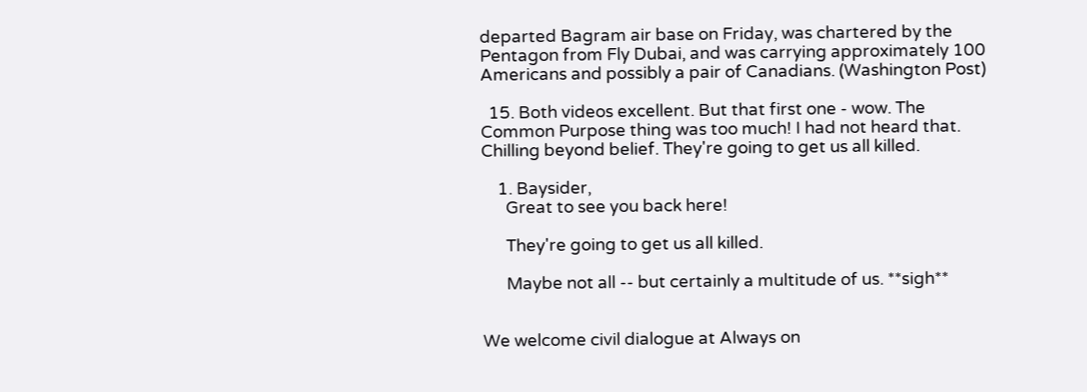departed Bagram air base on Friday, was chartered by the Pentagon from Fly Dubai, and was carrying approximately 100 Americans and possibly a pair of Canadians. (Washington Post)

  15. Both videos excellent. But that first one - wow. The Common Purpose thing was too much! I had not heard that. Chilling beyond belief. They're going to get us all killed.

    1. Baysider,
      Great to see you back here!

      They're going to get us all killed.

      Maybe not all -- but certainly a multitude of us. **sigh**


We welcome civil dialogue at Always on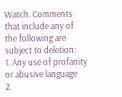Watch. Comments that include any of the following are subject to deletion:
1. Any use of profanity or abusive language
2.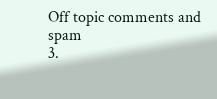Off topic comments and spam
3.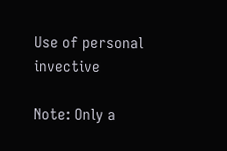Use of personal invective

Note: Only a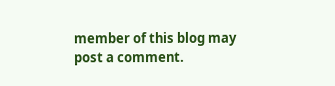member of this blog may post a comment.